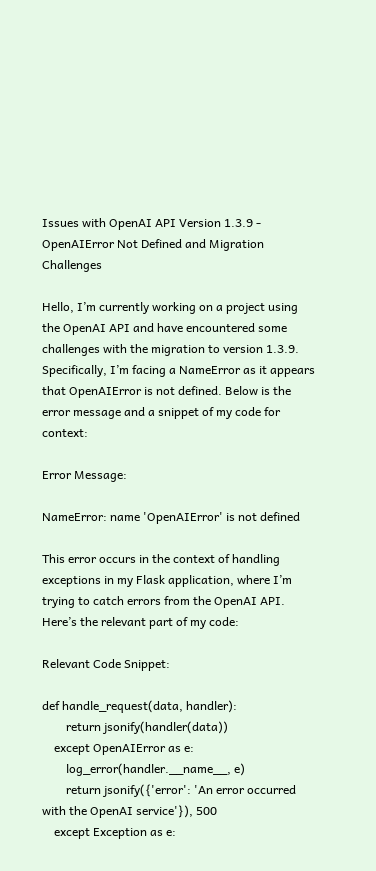Issues with OpenAI API Version 1.3.9 - OpenAIError Not Defined and Migration Challenges

Hello, I’m currently working on a project using the OpenAI API and have encountered some challenges with the migration to version 1.3.9. Specifically, I’m facing a NameError as it appears that OpenAIError is not defined. Below is the error message and a snippet of my code for context:

Error Message:

NameError: name 'OpenAIError' is not defined

This error occurs in the context of handling exceptions in my Flask application, where I’m trying to catch errors from the OpenAI API. Here’s the relevant part of my code:

Relevant Code Snippet:

def handle_request(data, handler):
        return jsonify(handler(data))
    except OpenAIError as e:
        log_error(handler.__name__, e)
        return jsonify({'error': 'An error occurred with the OpenAI service'}), 500
    except Exception as e: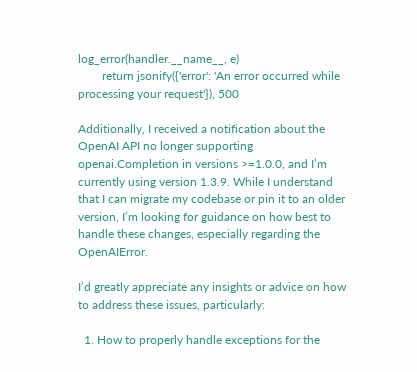log_error(handler.__name__, e)
        return jsonify({'error': 'An error occurred while processing your request'}), 500

Additionally, I received a notification about the OpenAI API no longer supporting openai.Completion in versions >=1.0.0, and I’m currently using version 1.3.9. While I understand that I can migrate my codebase or pin it to an older version, I’m looking for guidance on how best to handle these changes, especially regarding the OpenAIError.

I’d greatly appreciate any insights or advice on how to address these issues, particularly:

  1. How to properly handle exceptions for the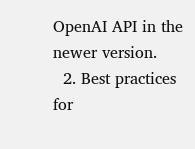OpenAI API in the newer version.
  2. Best practices for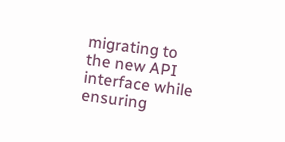migrating to the new API interface while ensuring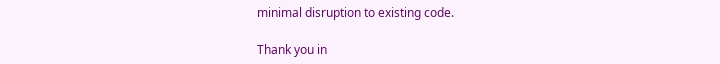minimal disruption to existing code.

Thank you in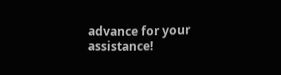advance for your assistance!